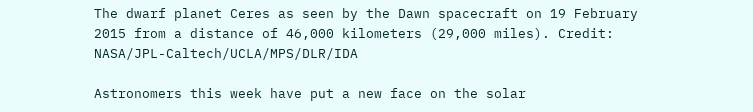The dwarf planet Ceres as seen by the Dawn spacecraft on 19 February 2015 from a distance of 46,000 kilometers (29,000 miles). Credit: NASA/JPL-Caltech/UCLA/MPS/DLR/IDA

Astronomers this week have put a new face on the solar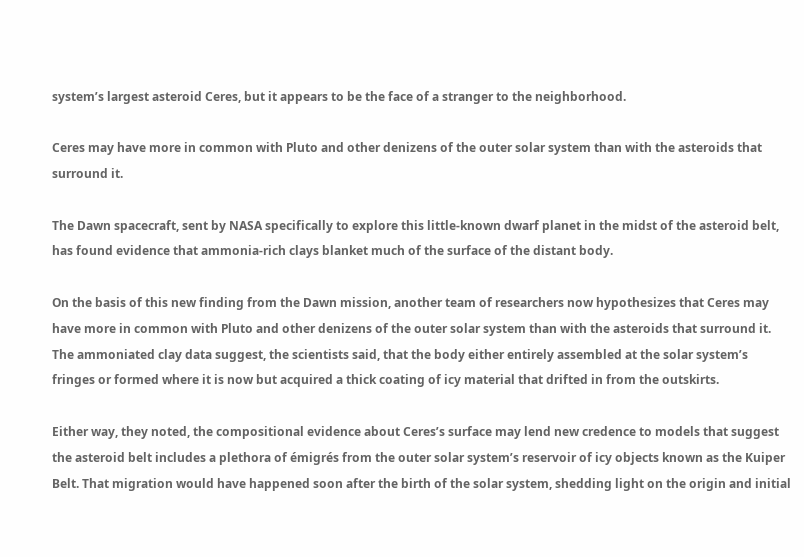system’s largest asteroid Ceres, but it appears to be the face of a stranger to the neighborhood.

Ceres may have more in common with Pluto and other denizens of the outer solar system than with the asteroids that surround it.

The Dawn spacecraft, sent by NASA specifically to explore this little-known dwarf planet in the midst of the asteroid belt, has found evidence that ammonia-rich clays blanket much of the surface of the distant body.

On the basis of this new finding from the Dawn mission, another team of researchers now hypothesizes that Ceres may have more in common with Pluto and other denizens of the outer solar system than with the asteroids that surround it. The ammoniated clay data suggest, the scientists said, that the body either entirely assembled at the solar system’s fringes or formed where it is now but acquired a thick coating of icy material that drifted in from the outskirts.

Either way, they noted, the compositional evidence about Ceres’s surface may lend new credence to models that suggest the asteroid belt includes a plethora of émigrés from the outer solar system’s reservoir of icy objects known as the Kuiper Belt. That migration would have happened soon after the birth of the solar system, shedding light on the origin and initial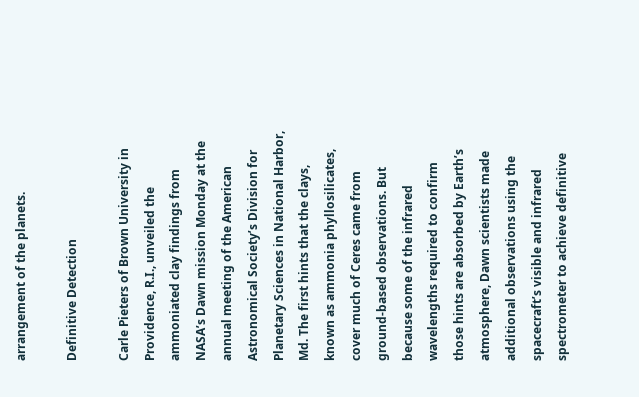arrangement of the planets.

Definitive Detection

Carle Pieters of Brown University in Providence, R.I., unveiled the ammoniated clay findings from NASA’s Dawn mission Monday at the annual meeting of the American Astronomical Society’s Division for Planetary Sciences in National Harbor, Md. The first hints that the clays, known as ammonia phyllosilicates, cover much of Ceres came from ground-based observations. But because some of the infrared wavelengths required to confirm those hints are absorbed by Earth’s atmosphere, Dawn scientists made additional observations using the spacecraft’s visible and infrared spectrometer to achieve definitive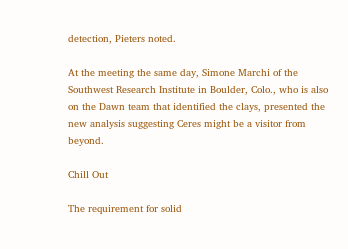detection, Pieters noted.

At the meeting the same day, Simone Marchi of the Southwest Research Institute in Boulder, Colo., who is also on the Dawn team that identified the clays, presented the new analysis suggesting Ceres might be a visitor from beyond.

Chill Out

The requirement for solid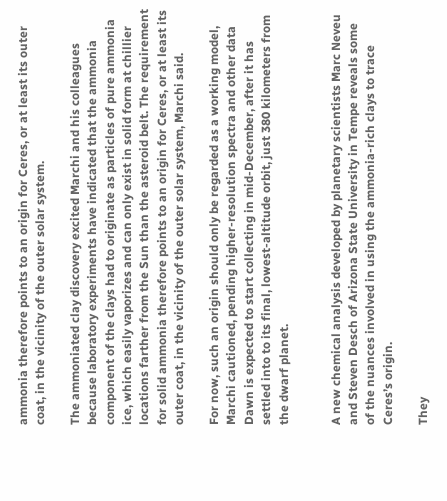ammonia therefore points to an origin for Ceres, or at least its outer coat, in the vicinity of the outer solar system.

The ammoniated clay discovery excited Marchi and his colleagues because laboratory experiments have indicated that the ammonia component of the clays had to originate as particles of pure ammonia ice, which easily vaporizes and can only exist in solid form at chillier locations farther from the Sun than the asteroid belt. The requirement for solid ammonia therefore points to an origin for Ceres, or at least its outer coat, in the vicinity of the outer solar system, Marchi said.

For now, such an origin should only be regarded as a working model, Marchi cautioned, pending higher-resolution spectra and other data Dawn is expected to start collecting in mid-December, after it has settled into to its final, lowest-altitude orbit, just 380 kilometers from the dwarf planet.


A new chemical analysis developed by planetary scientists Marc Neveu and Steven Desch of Arizona State University in Tempe reveals some of the nuances involved in using the ammonia-rich clays to trace Ceres’s origin.

They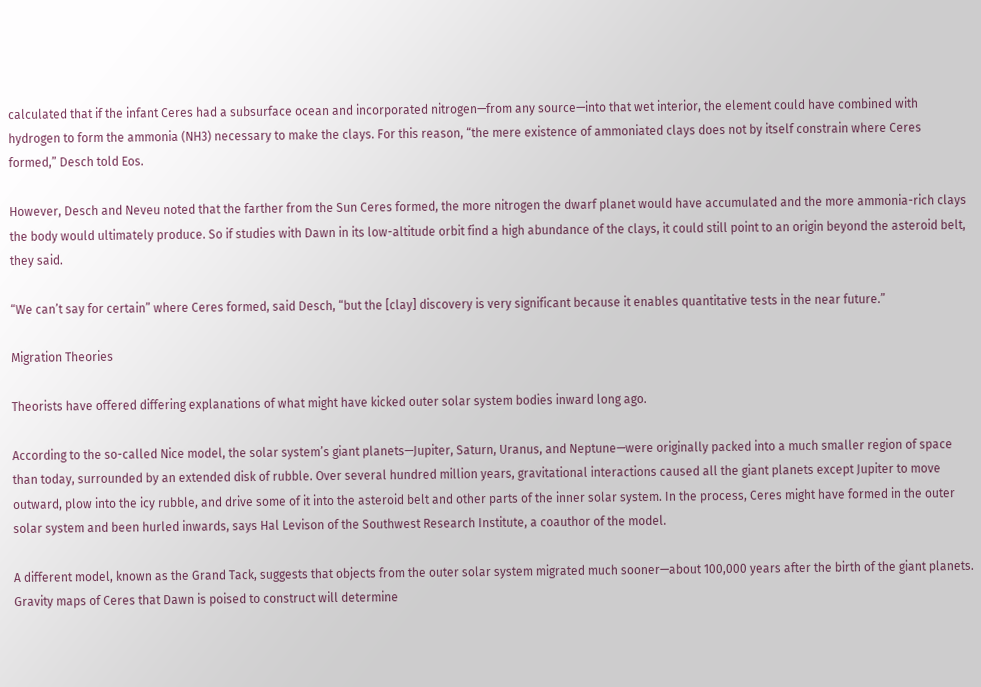calculated that if the infant Ceres had a subsurface ocean and incorporated nitrogen—from any source—into that wet interior, the element could have combined with hydrogen to form the ammonia (NH3) necessary to make the clays. For this reason, “the mere existence of ammoniated clays does not by itself constrain where Ceres formed,” Desch told Eos.

However, Desch and Neveu noted that the farther from the Sun Ceres formed, the more nitrogen the dwarf planet would have accumulated and the more ammonia-rich clays the body would ultimately produce. So if studies with Dawn in its low-altitude orbit find a high abundance of the clays, it could still point to an origin beyond the asteroid belt, they said.

“We can’t say for certain” where Ceres formed, said Desch, “but the [clay] discovery is very significant because it enables quantitative tests in the near future.”

Migration Theories

Theorists have offered differing explanations of what might have kicked outer solar system bodies inward long ago.

According to the so-called Nice model, the solar system’s giant planets—Jupiter, Saturn, Uranus, and Neptune—were originally packed into a much smaller region of space than today, surrounded by an extended disk of rubble. Over several hundred million years, gravitational interactions caused all the giant planets except Jupiter to move outward, plow into the icy rubble, and drive some of it into the asteroid belt and other parts of the inner solar system. In the process, Ceres might have formed in the outer solar system and been hurled inwards, says Hal Levison of the Southwest Research Institute, a coauthor of the model.

A different model, known as the Grand Tack, suggests that objects from the outer solar system migrated much sooner—about 100,000 years after the birth of the giant planets. Gravity maps of Ceres that Dawn is poised to construct will determine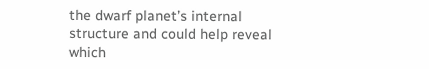the dwarf planet’s internal structure and could help reveal which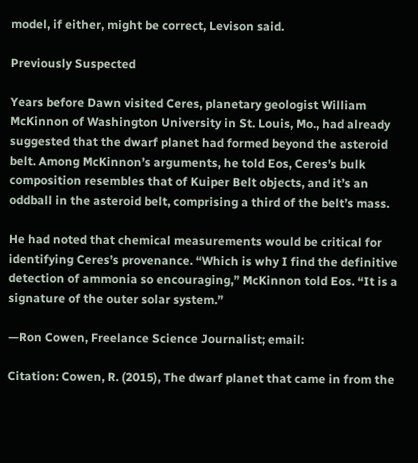model, if either, might be correct, Levison said.

Previously Suspected

Years before Dawn visited Ceres, planetary geologist William McKinnon of Washington University in St. Louis, Mo., had already suggested that the dwarf planet had formed beyond the asteroid belt. Among McKinnon’s arguments, he told Eos, Ceres’s bulk composition resembles that of Kuiper Belt objects, and it’s an oddball in the asteroid belt, comprising a third of the belt’s mass.

He had noted that chemical measurements would be critical for identifying Ceres’s provenance. “Which is why I find the definitive detection of ammonia so encouraging,” McKinnon told Eos. “It is a signature of the outer solar system.”

—Ron Cowen, Freelance Science Journalist; email:

Citation: Cowen, R. (2015), The dwarf planet that came in from the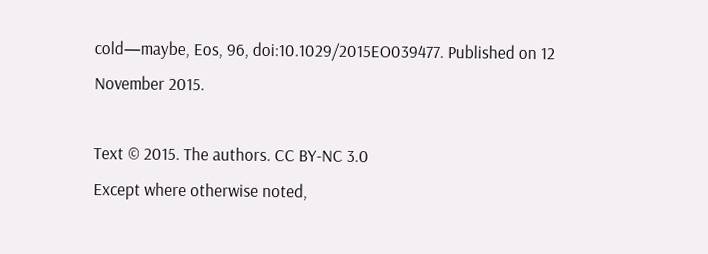cold—maybe, Eos, 96, doi:10.1029/2015EO039477. Published on 12 November 2015.

Text © 2015. The authors. CC BY-NC 3.0
Except where otherwise noted,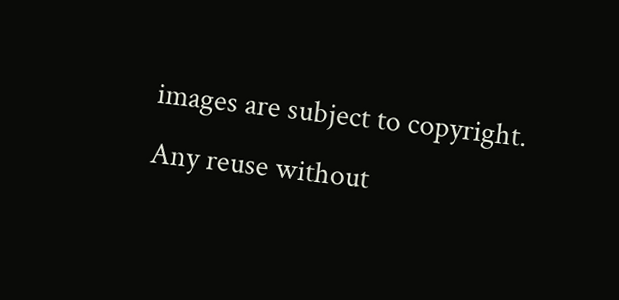images are subject to copyright. Any reuse without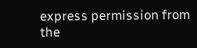express permission from the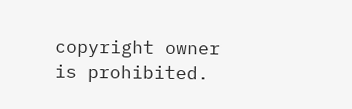copyright owner is prohibited.